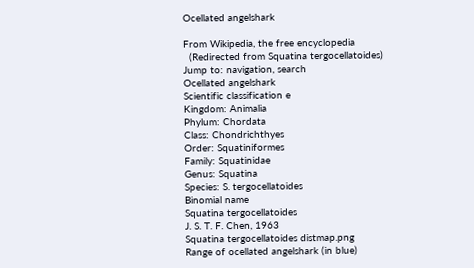Ocellated angelshark

From Wikipedia, the free encyclopedia
  (Redirected from Squatina tergocellatoides)
Jump to: navigation, search
Ocellated angelshark
Scientific classification e
Kingdom: Animalia
Phylum: Chordata
Class: Chondrichthyes
Order: Squatiniformes
Family: Squatinidae
Genus: Squatina
Species: S. tergocellatoides
Binomial name
Squatina tergocellatoides
J. S. T. F. Chen, 1963
Squatina tergocellatoides distmap.png
Range of ocellated angelshark (in blue)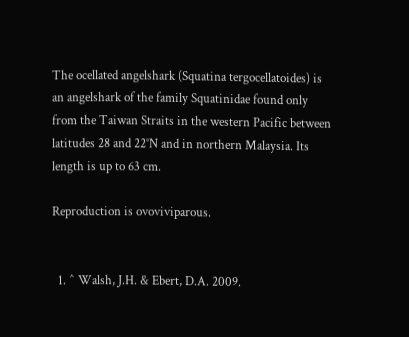The ocellated angelshark (Squatina tergocellatoides) is an angelshark of the family Squatinidae found only from the Taiwan Straits in the western Pacific between latitudes 28 and 22°N and in northern Malaysia. Its length is up to 63 cm.

Reproduction is ovoviviparous.


  1. ^ Walsh, J.H. & Ebert, D.A. 2009.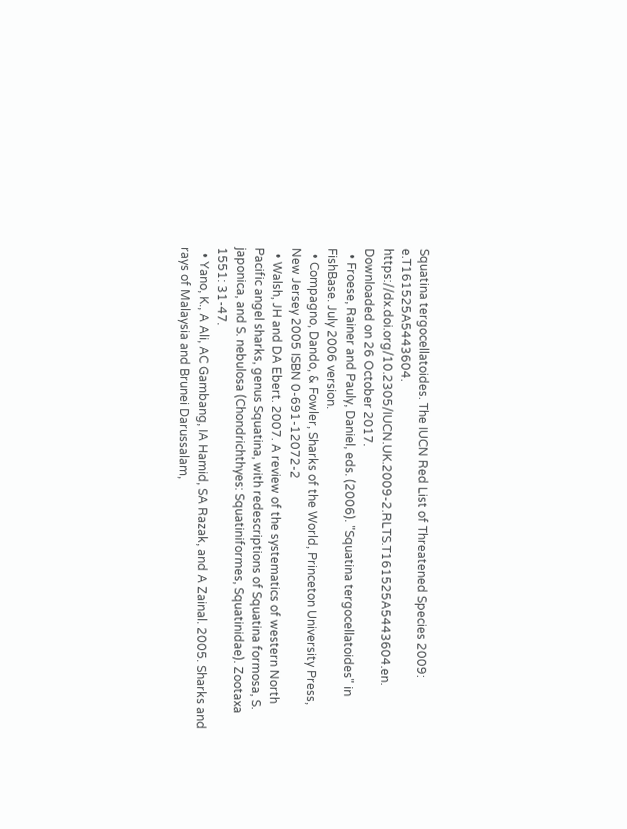Squatina tergocellatoides. The IUCN Red List of Threatened Species 2009: e.T161525A5443604. https://dx.doi.org/10.2305/IUCN.UK.2009-2.RLTS.T161525A5443604.en. Downloaded on 26 October 2017.
  • Froese, Rainer and Pauly, Daniel, eds. (2006). "Squatina tergocellatoides" in FishBase. July 2006 version.
  • Compagno, Dando, & Fowler, Sharks of the World, Princeton University Press, New Jersey 2005 ISBN 0-691-12072-2
  • Walsh, JH and DA Ebert. 2007. A review of the systematics of western North Pacific angel sharks, genus Squatina, with redescriptions of Squatina formosa, S. japonica, and S. nebulosa (Chondrichthyes: Squatiniformes, Squatinidae). Zootaxa 1551: 31-47.
  • Yano, K., A Ali, AC Gambang, IA Hamid, SA Razak, and A Zainal. 2005. Sharks and rays of Malaysia and Brunei Darussalam,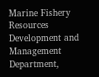Marine Fishery Resources Development and Management Department,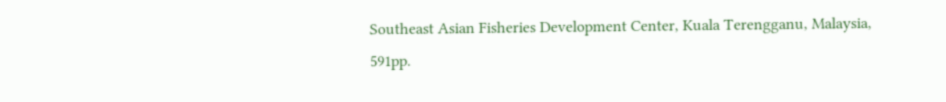Southeast Asian Fisheries Development Center, Kuala Terengganu, Malaysia, 591pp.